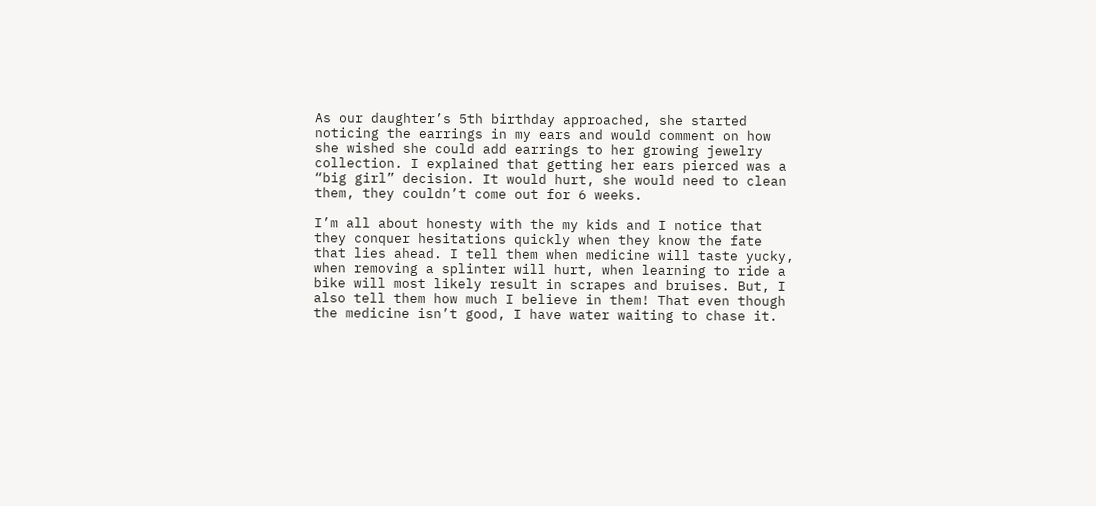As our daughter’s 5th birthday approached, she started noticing the earrings in my ears and would comment on how she wished she could add earrings to her growing jewelry collection. I explained that getting her ears pierced was a “big girl” decision. It would hurt, she would need to clean them, they couldn’t come out for 6 weeks.

I’m all about honesty with the my kids and I notice that they conquer hesitations quickly when they know the fate that lies ahead. I tell them when medicine will taste yucky, when removing a splinter will hurt, when learning to ride a bike will most likely result in scrapes and bruises. But, I also tell them how much I believe in them! That even though the medicine isn’t good, I have water waiting to chase it.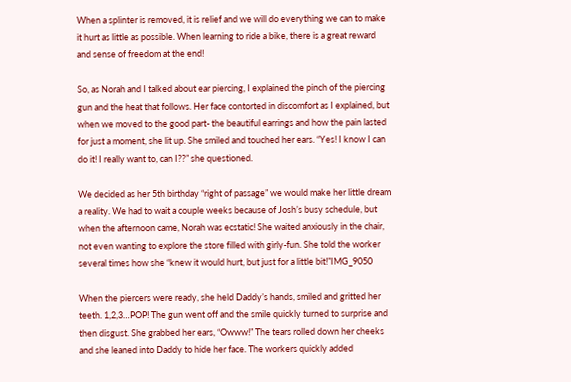When a splinter is removed, it is relief and we will do everything we can to make it hurt as little as possible. When learning to ride a bike, there is a great reward and sense of freedom at the end!

So, as Norah and I talked about ear piercing, I explained the pinch of the piercing gun and the heat that follows. Her face contorted in discomfort as I explained, but when we moved to the good part- the beautiful earrings and how the pain lasted for just a moment, she lit up. She smiled and touched her ears. “Yes! I know I can do it! I really want to, can I??” she questioned.

We decided as her 5th birthday “right of passage” we would make her little dream a reality. We had to wait a couple weeks because of Josh’s busy schedule, but when the afternoon came, Norah was ecstatic! She waited anxiously in the chair, not even wanting to explore the store filled with girly-fun. She told the worker several times how she “knew it would hurt, but just for a little bit!”IMG_9050

When the piercers were ready, she held Daddy’s hands, smiled and gritted her teeth. 1,2,3…POP! The gun went off and the smile quickly turned to surprise and then disgust. She grabbed her ears, “Owww!” The tears rolled down her cheeks and she leaned into Daddy to hide her face. The workers quickly added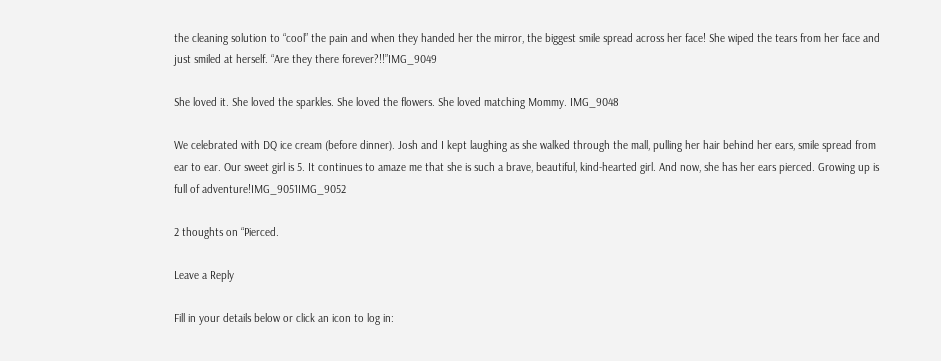the cleaning solution to “cool” the pain and when they handed her the mirror, the biggest smile spread across her face! She wiped the tears from her face and just smiled at herself. “Are they there forever?!!”IMG_9049

She loved it. She loved the sparkles. She loved the flowers. She loved matching Mommy. IMG_9048

We celebrated with DQ ice cream (before dinner). Josh and I kept laughing as she walked through the mall, pulling her hair behind her ears, smile spread from ear to ear. Our sweet girl is 5. It continues to amaze me that she is such a brave, beautiful, kind-hearted girl. And now, she has her ears pierced. Growing up is full of adventure!IMG_9051IMG_9052

2 thoughts on “Pierced.

Leave a Reply

Fill in your details below or click an icon to log in: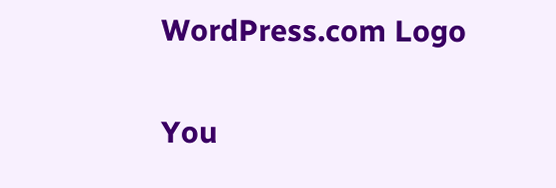WordPress.com Logo

You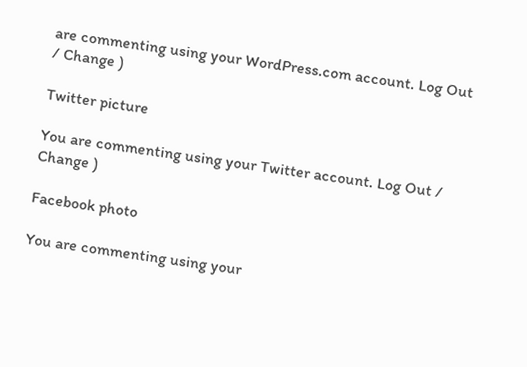are commenting using your WordPress.com account. Log Out / Change )

Twitter picture

You are commenting using your Twitter account. Log Out / Change )

Facebook photo

You are commenting using your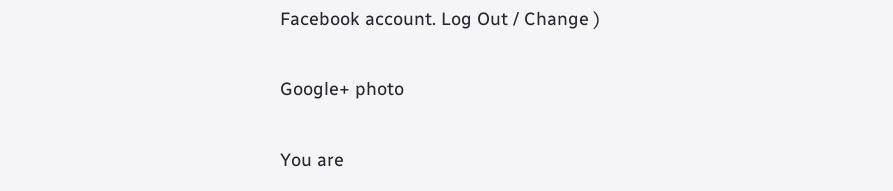Facebook account. Log Out / Change )

Google+ photo

You are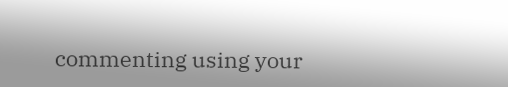commenting using your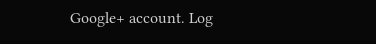Google+ account. Log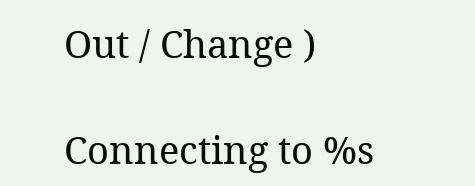Out / Change )

Connecting to %s